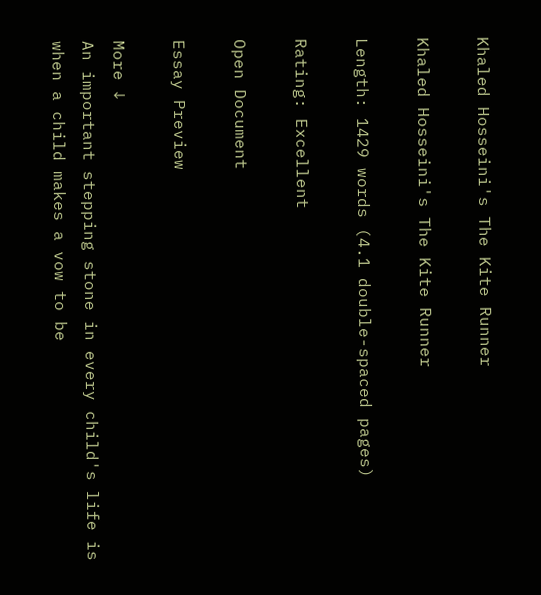Khaled Hosseini's The Kite Runner

Khaled Hosseini's The Kite Runner

Length: 1429 words (4.1 double-spaced pages)

Rating: Excellent

Open Document

Essay Preview

More ↓
An important stepping stone in every child's life is when a child makes a vow to be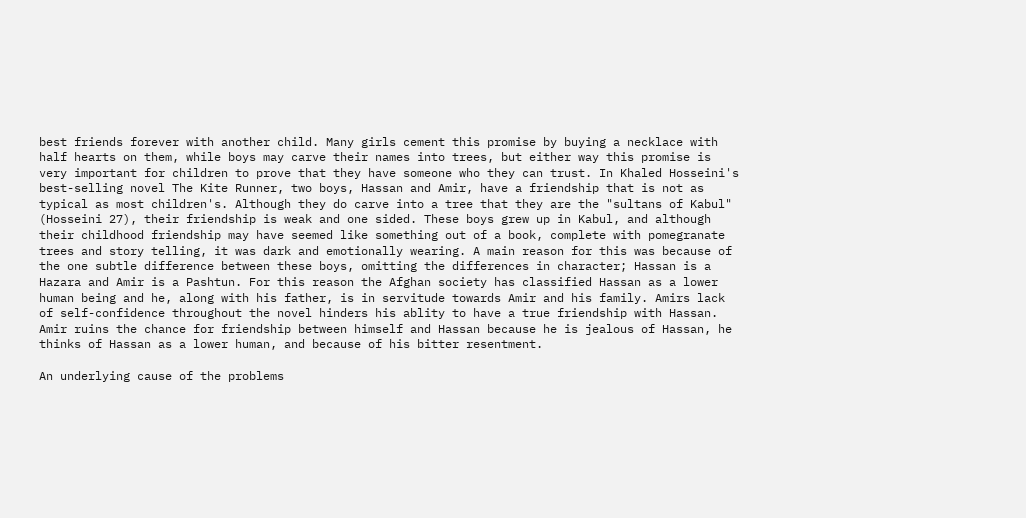best friends forever with another child. Many girls cement this promise by buying a necklace with half hearts on them, while boys may carve their names into trees, but either way this promise is very important for children to prove that they have someone who they can trust. In Khaled Hosseini's best-selling novel The Kite Runner, two boys, Hassan and Amir, have a friendship that is not as typical as most children's. Although they do carve into a tree that they are the "sultans of Kabul" (Hosseini 27), their friendship is weak and one sided. These boys grew up in Kabul, and although their childhood friendship may have seemed like something out of a book, complete with pomegranate trees and story telling, it was dark and emotionally wearing. A main reason for this was because of the one subtle difference between these boys, omitting the differences in character; Hassan is a Hazara and Amir is a Pashtun. For this reason the Afghan society has classified Hassan as a lower human being and he, along with his father, is in servitude towards Amir and his family. Amirs lack of self-confidence throughout the novel hinders his ablity to have a true friendship with Hassan. Amir ruins the chance for friendship between himself and Hassan because he is jealous of Hassan, he thinks of Hassan as a lower human, and because of his bitter resentment.

An underlying cause of the problems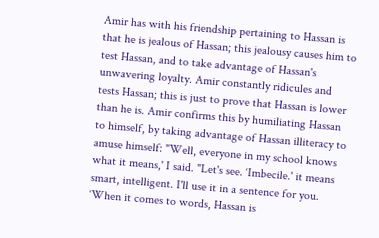Amir has with his friendship pertaining to Hassan is that he is jealous of Hassan; this jealousy causes him to test Hassan, and to take advantage of Hassan's unwavering loyalty. Amir constantly ridicules and tests Hassan; this is just to prove that Hassan is lower than he is. Amir confirms this by humiliating Hassan to himself, by taking advantage of Hassan illiteracy to amuse himself: "Well, everyone in my school knows what it means,' I said. "Let's see. ‘Imbecile.' it means smart, intelligent. I'll use it in a sentence for you. ‘When it comes to words, Hassan is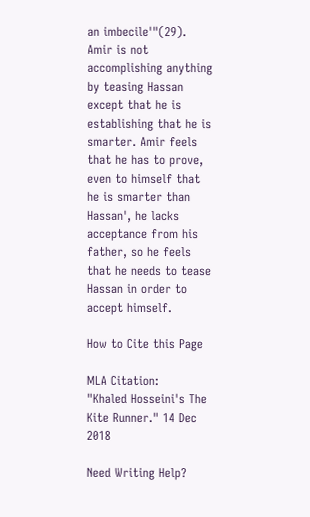an imbecile'"(29). Amir is not accomplishing anything by teasing Hassan except that he is establishing that he is smarter. Amir feels that he has to prove, even to himself that he is smarter than Hassan', he lacks acceptance from his father, so he feels that he needs to tease Hassan in order to accept himself.

How to Cite this Page

MLA Citation:
"Khaled Hosseini's The Kite Runner." 14 Dec 2018

Need Writing Help?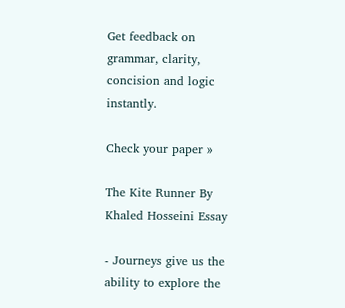Get feedback on grammar, clarity, concision and logic instantly.

Check your paper »

The Kite Runner By Khaled Hosseini Essay

- Journeys give us the ability to explore the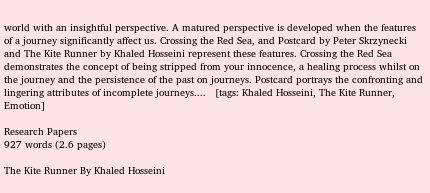world with an insightful perspective. A matured perspective is developed when the features of a journey significantly affect us. Crossing the Red Sea, and Postcard by Peter Skrzynecki and The Kite Runner by Khaled Hosseini represent these features. Crossing the Red Sea demonstrates the concept of being stripped from your innocence, a healing process whilst on the journey and the persistence of the past on journeys. Postcard portrays the confronting and lingering attributes of incomplete journeys....   [tags: Khaled Hosseini, The Kite Runner, Emotion]

Research Papers
927 words (2.6 pages)

The Kite Runner By Khaled Hosseini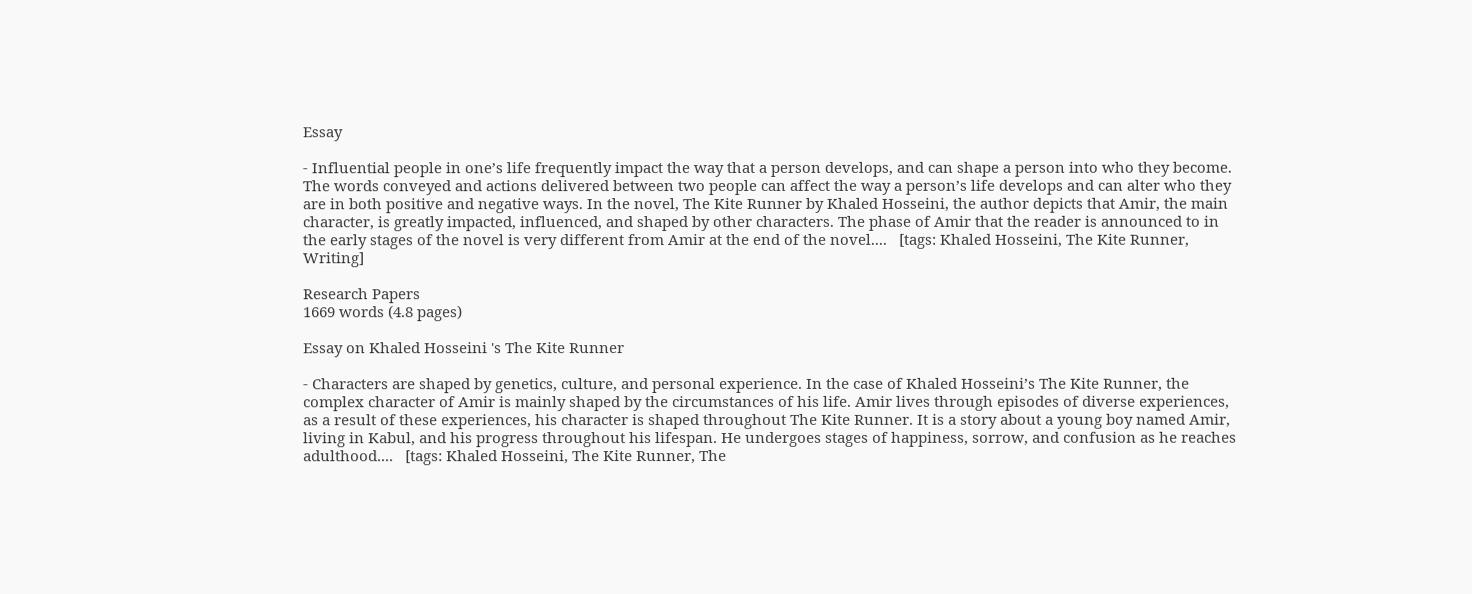Essay

- Influential people in one’s life frequently impact the way that a person develops, and can shape a person into who they become. The words conveyed and actions delivered between two people can affect the way a person’s life develops and can alter who they are in both positive and negative ways. In the novel, The Kite Runner by Khaled Hosseini, the author depicts that Amir, the main character, is greatly impacted, influenced, and shaped by other characters. The phase of Amir that the reader is announced to in the early stages of the novel is very different from Amir at the end of the novel....   [tags: Khaled Hosseini, The Kite Runner, Writing]

Research Papers
1669 words (4.8 pages)

Essay on Khaled Hosseini 's The Kite Runner

- Characters are shaped by genetics, culture, and personal experience. In the case of Khaled Hosseini’s The Kite Runner, the complex character of Amir is mainly shaped by the circumstances of his life. Amir lives through episodes of diverse experiences, as a result of these experiences, his character is shaped throughout The Kite Runner. It is a story about a young boy named Amir, living in Kabul, and his progress throughout his lifespan. He undergoes stages of happiness, sorrow, and confusion as he reaches adulthood....   [tags: Khaled Hosseini, The Kite Runner, The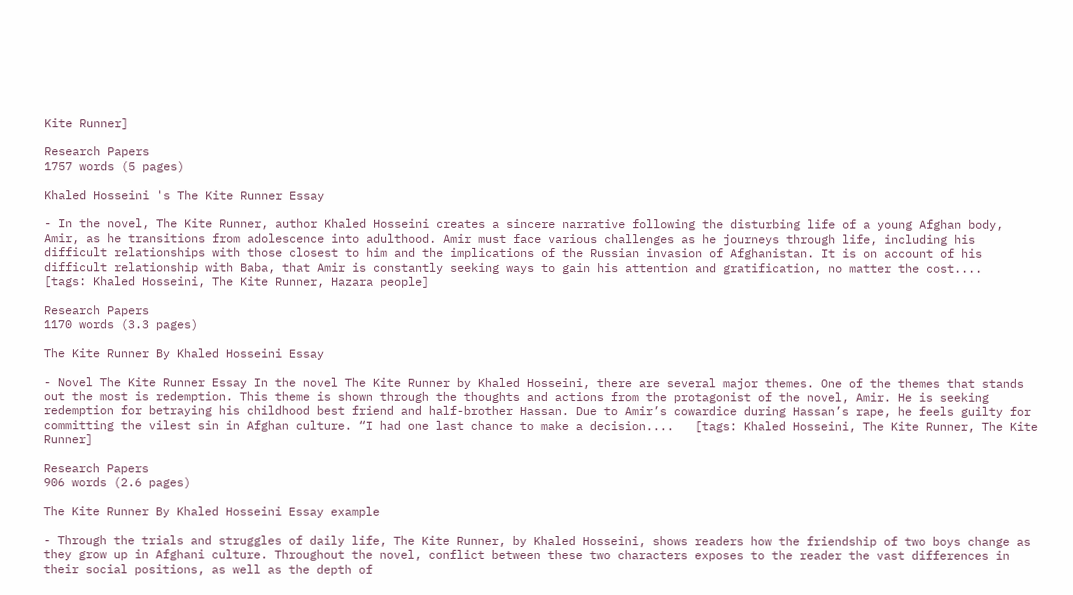Kite Runner]

Research Papers
1757 words (5 pages)

Khaled Hosseini 's The Kite Runner Essay

- In the novel, The Kite Runner, author Khaled Hosseini creates a sincere narrative following the disturbing life of a young Afghan body, Amir, as he transitions from adolescence into adulthood. Amir must face various challenges as he journeys through life, including his difficult relationships with those closest to him and the implications of the Russian invasion of Afghanistan. It is on account of his difficult relationship with Baba, that Amir is constantly seeking ways to gain his attention and gratification, no matter the cost....   [tags: Khaled Hosseini, The Kite Runner, Hazara people]

Research Papers
1170 words (3.3 pages)

The Kite Runner By Khaled Hosseini Essay

- Novel The Kite Runner Essay In the novel The Kite Runner by Khaled Hosseini, there are several major themes. One of the themes that stands out the most is redemption. This theme is shown through the thoughts and actions from the protagonist of the novel, Amir. He is seeking redemption for betraying his childhood best friend and half-brother Hassan. Due to Amir’s cowardice during Hassan’s rape, he feels guilty for committing the vilest sin in Afghan culture. “I had one last chance to make a decision....   [tags: Khaled Hosseini, The Kite Runner, The Kite Runner]

Research Papers
906 words (2.6 pages)

The Kite Runner By Khaled Hosseini Essay example

- Through the trials and struggles of daily life, The Kite Runner, by Khaled Hosseini, shows readers how the friendship of two boys change as they grow up in Afghani culture. Throughout the novel, conflict between these two characters exposes to the reader the vast differences in their social positions, as well as the depth of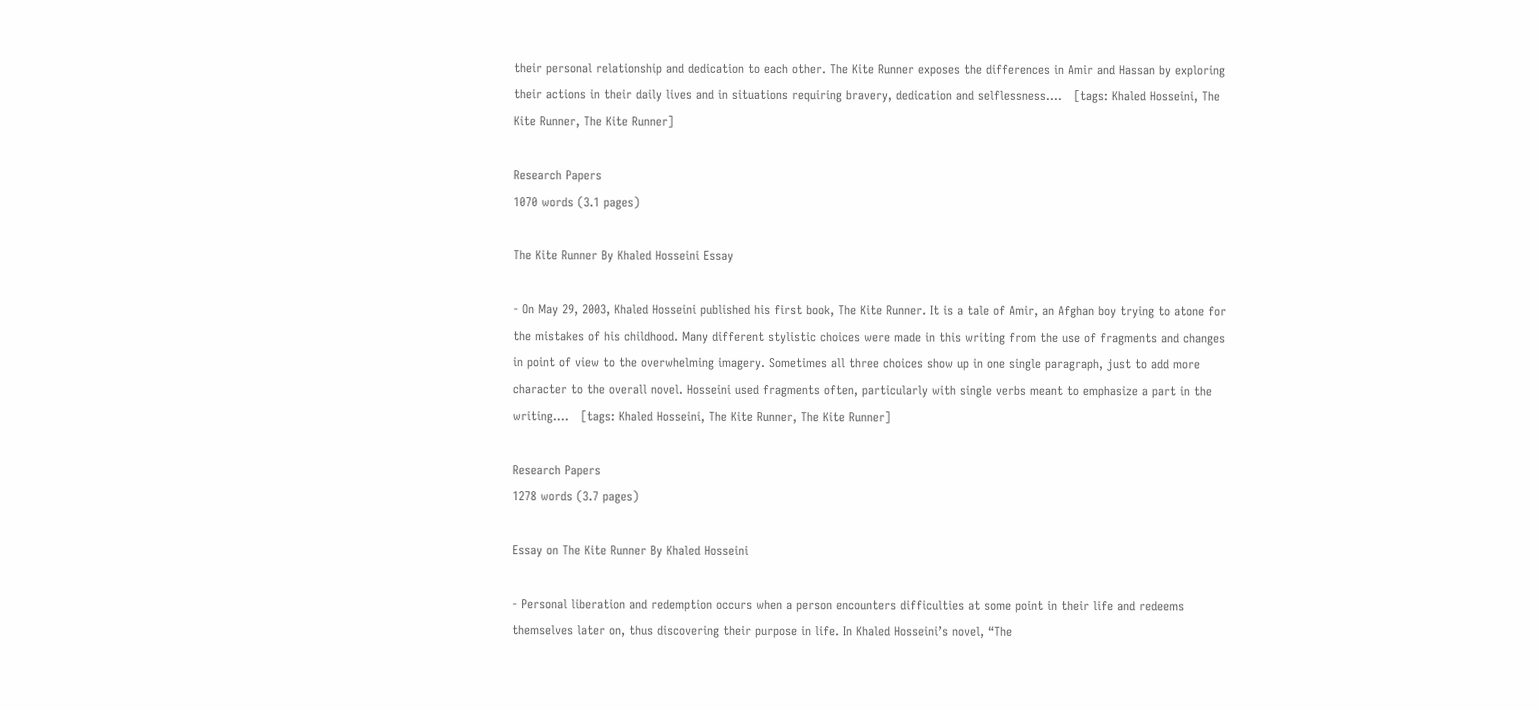their personal relationship and dedication to each other. The Kite Runner exposes the differences in Amir and Hassan by exploring their actions in their daily lives and in situations requiring bravery, dedication and selflessness....   [tags: Khaled Hosseini, The Kite Runner, The Kite Runner]

Research Papers
1070 words (3.1 pages)

The Kite Runner By Khaled Hosseini Essay

- On May 29, 2003, Khaled Hosseini published his first book, The Kite Runner. It is a tale of Amir, an Afghan boy trying to atone for the mistakes of his childhood. Many different stylistic choices were made in this writing from the use of fragments and changes in point of view to the overwhelming imagery. Sometimes all three choices show up in one single paragraph, just to add more character to the overall novel. Hosseini used fragments often, particularly with single verbs meant to emphasize a part in the writing....   [tags: Khaled Hosseini, The Kite Runner, The Kite Runner]

Research Papers
1278 words (3.7 pages)

Essay on The Kite Runner By Khaled Hosseini

- Personal liberation and redemption occurs when a person encounters difficulties at some point in their life and redeems themselves later on, thus discovering their purpose in life. In Khaled Hosseini’s novel, “The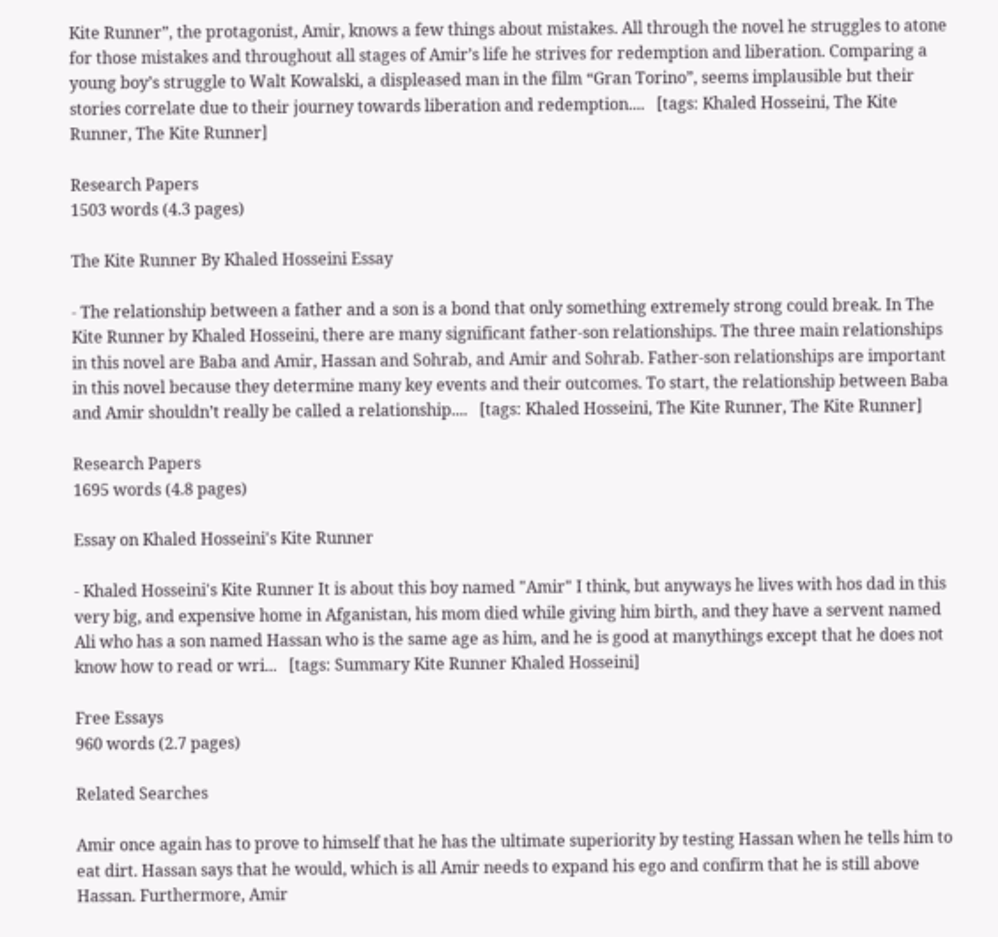Kite Runner”, the protagonist, Amir, knows a few things about mistakes. All through the novel he struggles to atone for those mistakes and throughout all stages of Amir’s life he strives for redemption and liberation. Comparing a young boy’s struggle to Walt Kowalski, a displeased man in the film “Gran Torino”, seems implausible but their stories correlate due to their journey towards liberation and redemption....   [tags: Khaled Hosseini, The Kite Runner, The Kite Runner]

Research Papers
1503 words (4.3 pages)

The Kite Runner By Khaled Hosseini Essay

- The relationship between a father and a son is a bond that only something extremely strong could break. In The Kite Runner by Khaled Hosseini, there are many significant father-son relationships. The three main relationships in this novel are Baba and Amir, Hassan and Sohrab, and Amir and Sohrab. Father-son relationships are important in this novel because they determine many key events and their outcomes. To start, the relationship between Baba and Amir shouldn’t really be called a relationship....   [tags: Khaled Hosseini, The Kite Runner, The Kite Runner]

Research Papers
1695 words (4.8 pages)

Essay on Khaled Hosseini's Kite Runner

- Khaled Hosseini's Kite Runner It is about this boy named "Amir" I think, but anyways he lives with hos dad in this very big, and expensive home in Afganistan, his mom died while giving him birth, and they have a servent named Ali who has a son named Hassan who is the same age as him, and he is good at manythings except that he does not know how to read or wri...   [tags: Summary Kite Runner Khaled Hosseini]

Free Essays
960 words (2.7 pages)

Related Searches

Amir once again has to prove to himself that he has the ultimate superiority by testing Hassan when he tells him to eat dirt. Hassan says that he would, which is all Amir needs to expand his ego and confirm that he is still above Hassan. Furthermore, Amir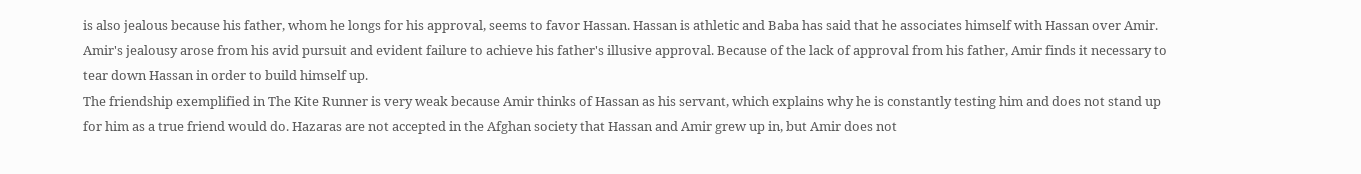is also jealous because his father, whom he longs for his approval, seems to favor Hassan. Hassan is athletic and Baba has said that he associates himself with Hassan over Amir. Amir's jealousy arose from his avid pursuit and evident failure to achieve his father's illusive approval. Because of the lack of approval from his father, Amir finds it necessary to tear down Hassan in order to build himself up.
The friendship exemplified in The Kite Runner is very weak because Amir thinks of Hassan as his servant, which explains why he is constantly testing him and does not stand up for him as a true friend would do. Hazaras are not accepted in the Afghan society that Hassan and Amir grew up in, but Amir does not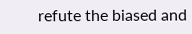refute the biased and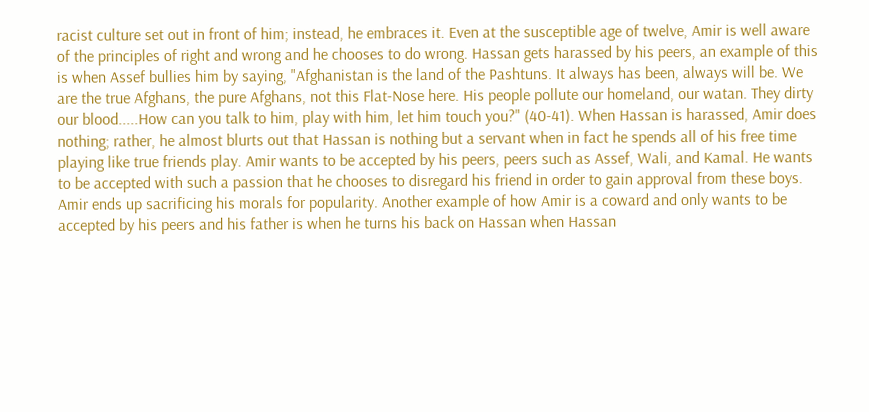racist culture set out in front of him; instead, he embraces it. Even at the susceptible age of twelve, Amir is well aware of the principles of right and wrong and he chooses to do wrong. Hassan gets harassed by his peers, an example of this is when Assef bullies him by saying, "Afghanistan is the land of the Pashtuns. It always has been, always will be. We are the true Afghans, the pure Afghans, not this Flat-Nose here. His people pollute our homeland, our watan. They dirty our blood.....How can you talk to him, play with him, let him touch you?" (40-41). When Hassan is harassed, Amir does nothing; rather, he almost blurts out that Hassan is nothing but a servant when in fact he spends all of his free time playing like true friends play. Amir wants to be accepted by his peers, peers such as Assef, Wali, and Kamal. He wants to be accepted with such a passion that he chooses to disregard his friend in order to gain approval from these boys. Amir ends up sacrificing his morals for popularity. Another example of how Amir is a coward and only wants to be accepted by his peers and his father is when he turns his back on Hassan when Hassan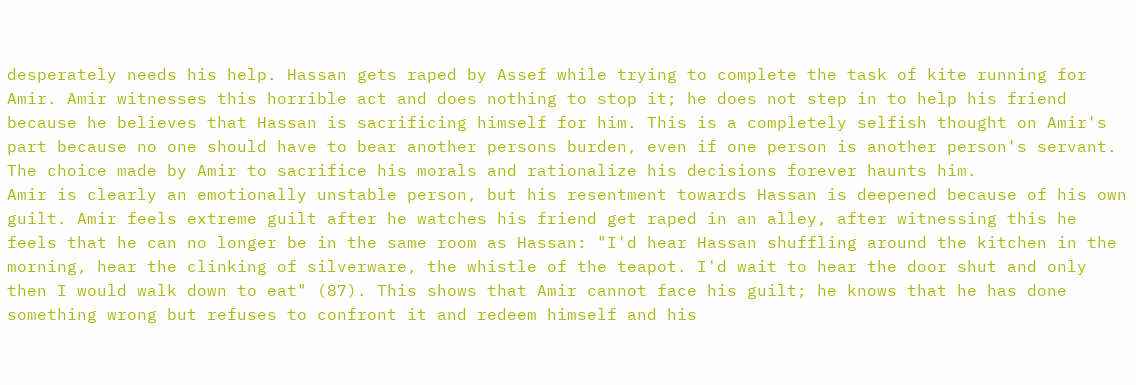desperately needs his help. Hassan gets raped by Assef while trying to complete the task of kite running for Amir. Amir witnesses this horrible act and does nothing to stop it; he does not step in to help his friend because he believes that Hassan is sacrificing himself for him. This is a completely selfish thought on Amir's part because no one should have to bear another persons burden, even if one person is another person's servant. The choice made by Amir to sacrifice his morals and rationalize his decisions forever haunts him.
Amir is clearly an emotionally unstable person, but his resentment towards Hassan is deepened because of his own guilt. Amir feels extreme guilt after he watches his friend get raped in an alley, after witnessing this he feels that he can no longer be in the same room as Hassan: "I'd hear Hassan shuffling around the kitchen in the morning, hear the clinking of silverware, the whistle of the teapot. I'd wait to hear the door shut and only then I would walk down to eat" (87). This shows that Amir cannot face his guilt; he knows that he has done something wrong but refuses to confront it and redeem himself and his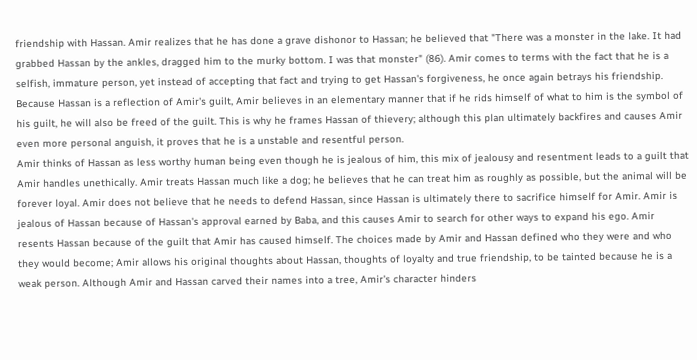friendship with Hassan. Amir realizes that he has done a grave dishonor to Hassan; he believed that "There was a monster in the lake. It had grabbed Hassan by the ankles, dragged him to the murky bottom. I was that monster" (86). Amir comes to terms with the fact that he is a selfish, immature person, yet instead of accepting that fact and trying to get Hassan's forgiveness, he once again betrays his friendship. Because Hassan is a reflection of Amir's guilt, Amir believes in an elementary manner that if he rids himself of what to him is the symbol of his guilt, he will also be freed of the guilt. This is why he frames Hassan of thievery; although this plan ultimately backfires and causes Amir even more personal anguish, it proves that he is a unstable and resentful person.
Amir thinks of Hassan as less worthy human being even though he is jealous of him, this mix of jealousy and resentment leads to a guilt that Amir handles unethically. Amir treats Hassan much like a dog; he believes that he can treat him as roughly as possible, but the animal will be forever loyal. Amir does not believe that he needs to defend Hassan, since Hassan is ultimately there to sacrifice himself for Amir. Amir is jealous of Hassan because of Hassan's approval earned by Baba, and this causes Amir to search for other ways to expand his ego. Amir resents Hassan because of the guilt that Amir has caused himself. The choices made by Amir and Hassan defined who they were and who they would become; Amir allows his original thoughts about Hassan, thoughts of loyalty and true friendship, to be tainted because he is a weak person. Although Amir and Hassan carved their names into a tree, Amir's character hinders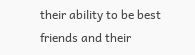their ability to be best friends and their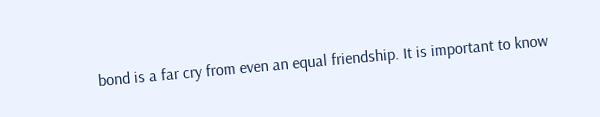bond is a far cry from even an equal friendship. It is important to know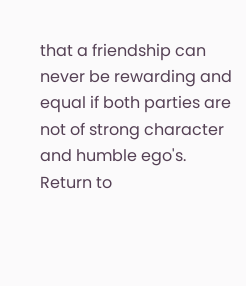that a friendship can never be rewarding and equal if both parties are not of strong character and humble ego's.
Return to